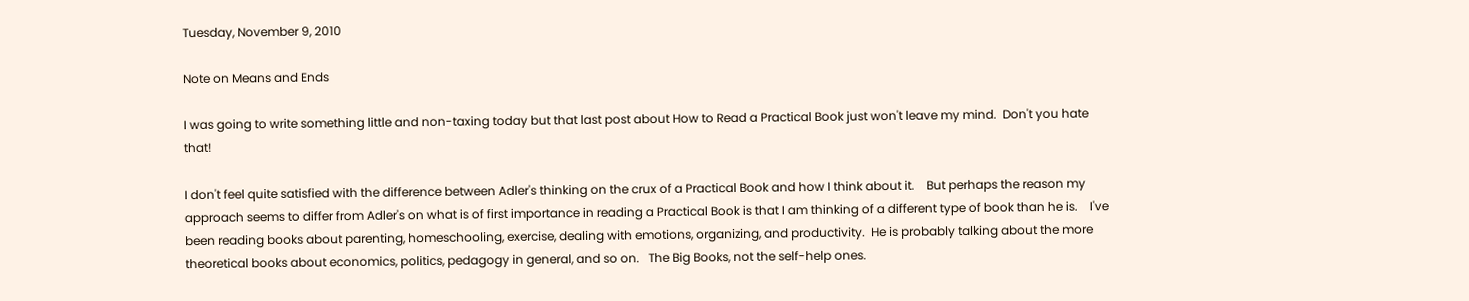Tuesday, November 9, 2010

Note on Means and Ends

I was going to write something little and non-taxing today but that last post about How to Read a Practical Book just won't leave my mind.  Don't you hate that!

I don't feel quite satisfied with the difference between Adler's thinking on the crux of a Practical Book and how I think about it.    But perhaps the reason my approach seems to differ from Adler's on what is of first importance in reading a Practical Book is that I am thinking of a different type of book than he is.    I've been reading books about parenting, homeschooling, exercise, dealing with emotions, organizing, and productivity.  He is probably talking about the more theoretical books about economics, politics, pedagogy in general, and so on.   The Big Books, not the self-help ones.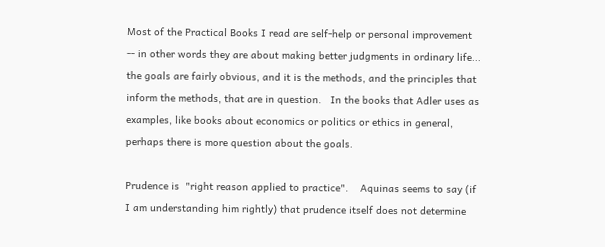Most of the Practical Books I read are self-help or personal improvement  -- in other words they are about making better judgments in ordinary life... the goals are fairly obvious, and it is the methods, and the principles that inform the methods, that are in question.   In the books that Adler uses as examples, like books about economics or politics or ethics in general, perhaps there is more question about the goals.

Prudence is  "right reason applied to practice".    Aquinas seems to say (if I am understanding him rightly) that prudence itself does not determine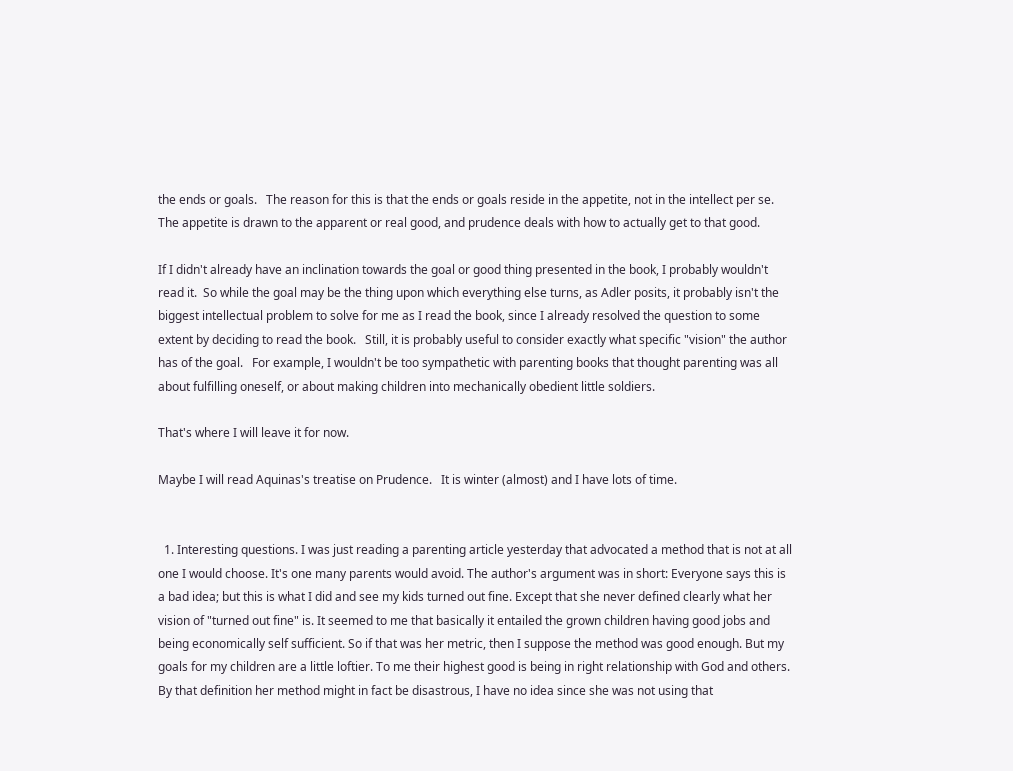the ends or goals.   The reason for this is that the ends or goals reside in the appetite, not in the intellect per se.    The appetite is drawn to the apparent or real good, and prudence deals with how to actually get to that good.

If I didn't already have an inclination towards the goal or good thing presented in the book, I probably wouldn't read it.  So while the goal may be the thing upon which everything else turns, as Adler posits, it probably isn't the biggest intellectual problem to solve for me as I read the book, since I already resolved the question to some extent by deciding to read the book.   Still, it is probably useful to consider exactly what specific "vision" the author has of the goal.   For example, I wouldn't be too sympathetic with parenting books that thought parenting was all about fulfilling oneself, or about making children into mechanically obedient little soldiers.

That's where I will leave it for now.

Maybe I will read Aquinas's treatise on Prudence.   It is winter (almost) and I have lots of time.


  1. Interesting questions. I was just reading a parenting article yesterday that advocated a method that is not at all one I would choose. It's one many parents would avoid. The author's argument was in short: Everyone says this is a bad idea; but this is what I did and see my kids turned out fine. Except that she never defined clearly what her vision of "turned out fine" is. It seemed to me that basically it entailed the grown children having good jobs and being economically self sufficient. So if that was her metric, then I suppose the method was good enough. But my goals for my children are a little loftier. To me their highest good is being in right relationship with God and others. By that definition her method might in fact be disastrous, I have no idea since she was not using that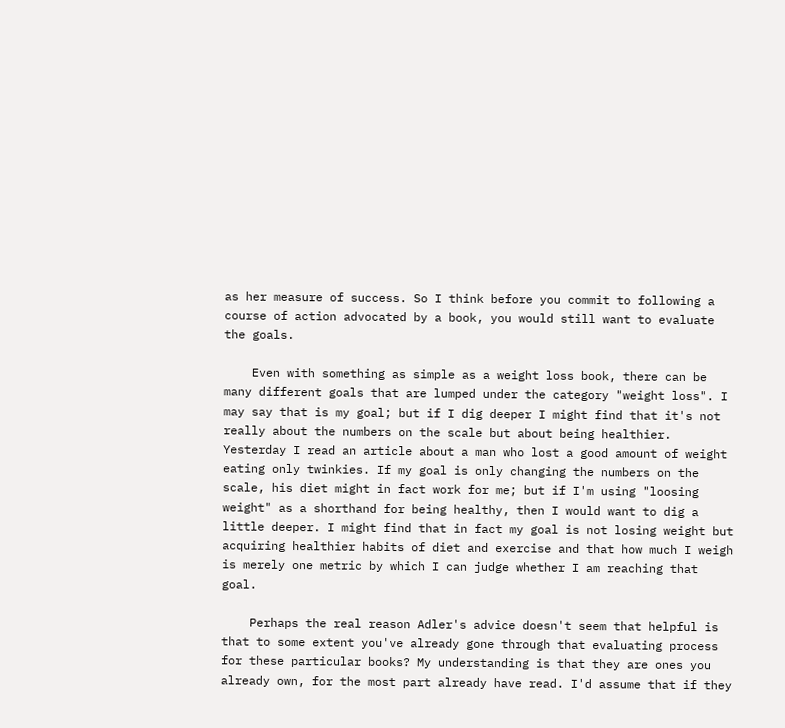as her measure of success. So I think before you commit to following a course of action advocated by a book, you would still want to evaluate the goals.

    Even with something as simple as a weight loss book, there can be many different goals that are lumped under the category "weight loss". I may say that is my goal; but if I dig deeper I might find that it's not really about the numbers on the scale but about being healthier. Yesterday I read an article about a man who lost a good amount of weight eating only twinkies. If my goal is only changing the numbers on the scale, his diet might in fact work for me; but if I'm using "loosing weight" as a shorthand for being healthy, then I would want to dig a little deeper. I might find that in fact my goal is not losing weight but acquiring healthier habits of diet and exercise and that how much I weigh is merely one metric by which I can judge whether I am reaching that goal.

    Perhaps the real reason Adler's advice doesn't seem that helpful is that to some extent you've already gone through that evaluating process for these particular books? My understanding is that they are ones you already own, for the most part already have read. I'd assume that if they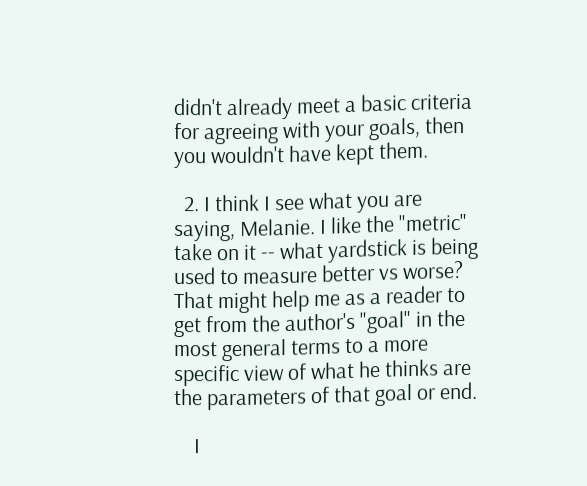didn't already meet a basic criteria for agreeing with your goals, then you wouldn't have kept them.

  2. I think I see what you are saying, Melanie. I like the "metric" take on it -- what yardstick is being used to measure better vs worse? That might help me as a reader to get from the author's "goal" in the most general terms to a more specific view of what he thinks are the parameters of that goal or end.

    I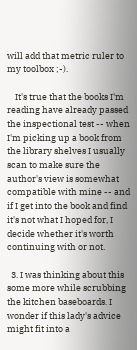will add that metric ruler to my toolbox ;-).

    It's true that the books I'm reading have already passed the inspectional test -- when I'm picking up a book from the library shelves I usually scan to make sure the author's view is somewhat compatible with mine -- and if I get into the book and find it's not what I hoped for, I decide whether it's worth continuing with or not.

  3. I was thinking about this some more while scrubbing the kitchen baseboards. I wonder if this lady's advice might fit into a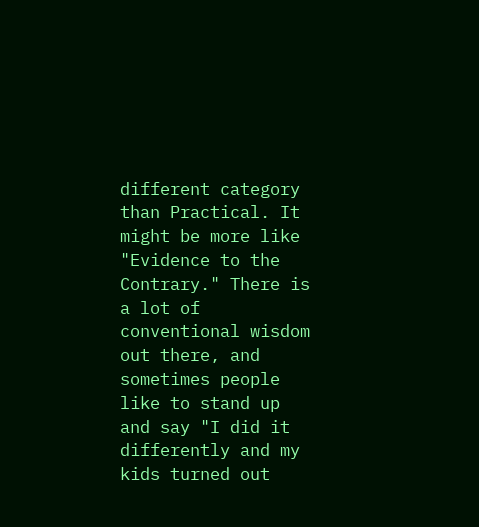different category than Practical. It might be more like "Evidence to the Contrary." There is a lot of conventional wisdom out there, and sometimes people like to stand up and say "I did it differently and my kids turned out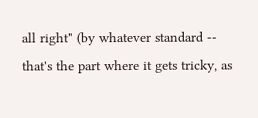all right" (by whatever standard -- that's the part where it gets tricky, as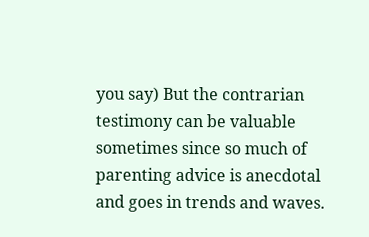you say) But the contrarian testimony can be valuable sometimes since so much of parenting advice is anecdotal and goes in trends and waves.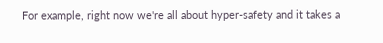For example, right now we're all about hyper-safety and it takes a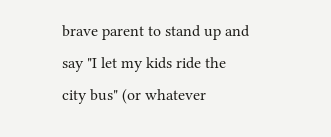brave parent to stand up and say "I let my kids ride the city bus" (or whatever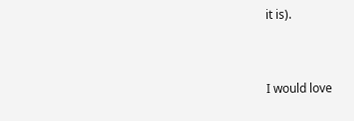it is).


I would love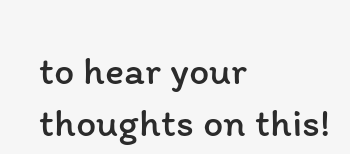to hear your thoughts on this!